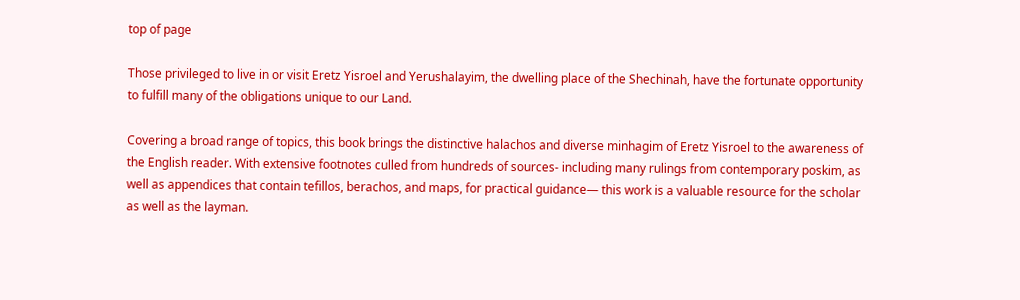top of page

Those privileged to live in or visit Eretz Yisroel and Yerushalayim, the dwelling place of the Shechinah, have the fortunate opportunity to fulfill many of the obligations unique to our Land.

Covering a broad range of topics, this book brings the distinctive halachos and diverse minhagim of Eretz Yisroel to the awareness of the English reader. With extensive footnotes culled from hundreds of sources- including many rulings from contemporary poskim, as well as appendices that contain tefillos, berachos, and maps, for practical guidance— this work is a valuable resource for the scholar as well as the layman.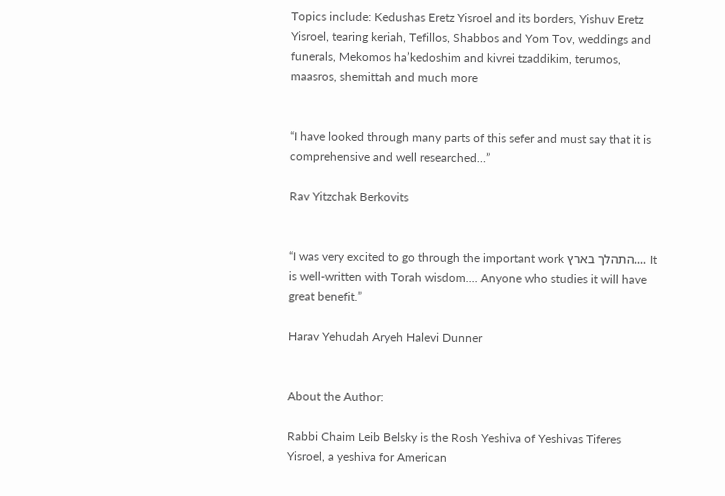Topics include: Kedushas Eretz Yisroel and its borders, Yishuv Eretz Yisroel, tearing keriah, Tefillos, Shabbos and Yom Tov, weddings and funerals, Mekomos ha’kedoshim and kivrei tzaddikim, terumos, maasros, shemittah and much more


“I have looked through many parts of this sefer and must say that it is comprehensive and well researched…”

Rav Yitzchak Berkovits


“I was very excited to go through the important work התהלך בארץ.... It is well-written with Torah wisdom.... Anyone who studies it will have great benefit.”

Harav Yehudah Aryeh Halevi Dunner


About the Author:

Rabbi Chaim Leib Belsky is the Rosh Yeshiva of Yeshivas Tiferes Yisroel, a yeshiva for American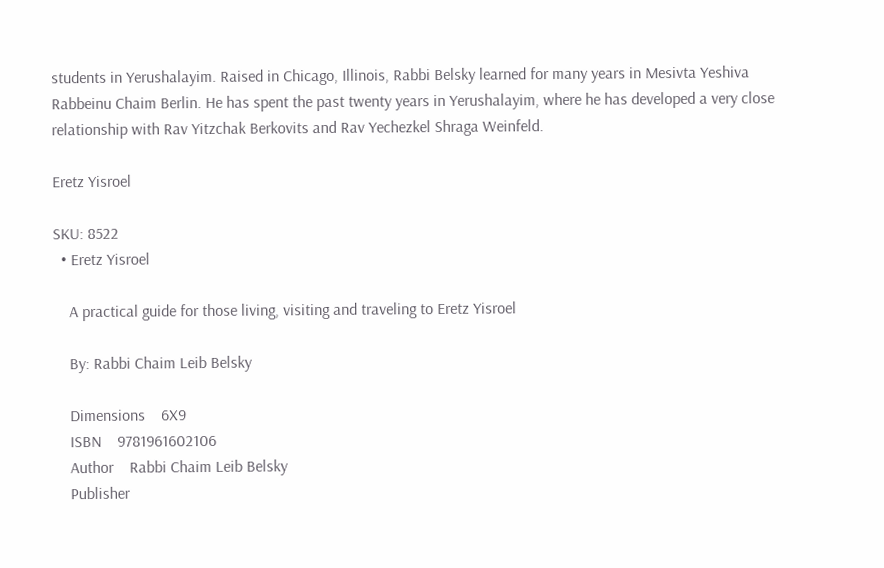students in Yerushalayim. Raised in Chicago, Illinois, Rabbi Belsky learned for many years in Mesivta Yeshiva Rabbeinu Chaim Berlin. He has spent the past twenty years in Yerushalayim, where he has developed a very close relationship with Rav Yitzchak Berkovits and Rav Yechezkel Shraga Weinfeld.

Eretz Yisroel

SKU: 8522
  • Eretz Yisroel

    A practical guide for those living, visiting and traveling to Eretz Yisroel

    By: Rabbi Chaim Leib Belsky

    Dimensions    6X9
    ISBN    9781961602106
    Author    Rabbi Chaim Leib Belsky
    Publisher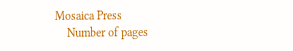Mosaica Press
    Number of pages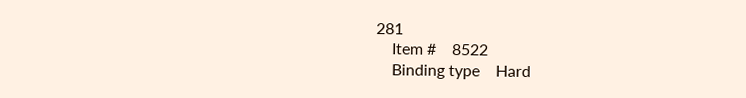281
    Item #    8522
    Binding type    Hard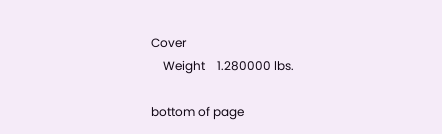Cover
    Weight    1.280000 lbs.

bottom of page